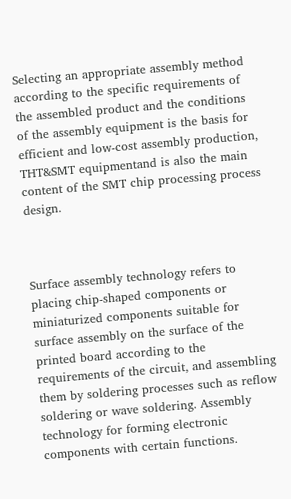Selecting an appropriate assembly method according to the specific requirements of the assembled product and the conditions of the assembly equipment is the basis for efficient and low-cost assembly production, THT&SMT equipmentand is also the main content of the SMT chip processing process design.



Surface assembly technology refers to placing chip-shaped components or miniaturized components suitable for surface assembly on the surface of the printed board according to the requirements of the circuit, and assembling them by soldering processes such as reflow soldering or wave soldering. Assembly technology for forming electronic components with certain functions.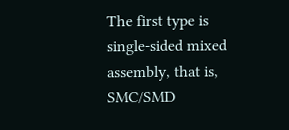The first type is single-sided mixed assembly, that is, SMC/SMD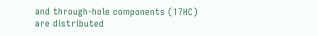and through-hole components (17HC) are distributed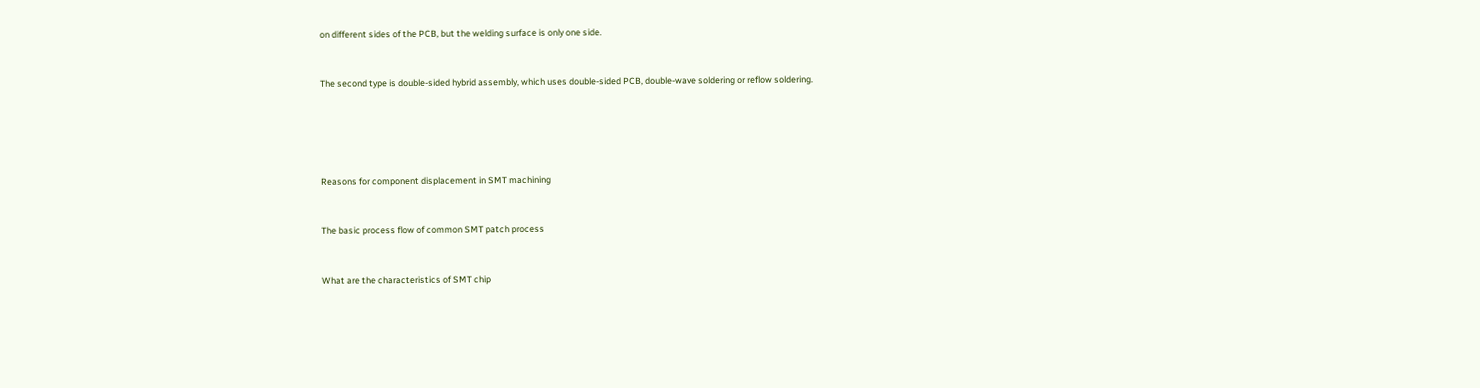on different sides of the PCB, but the welding surface is only one side.


The second type is double-sided hybrid assembly, which uses double-sided PCB, double-wave soldering or reflow soldering.





Reasons for component displacement in SMT machining


The basic process flow of common SMT patch process


What are the characteristics of SMT chip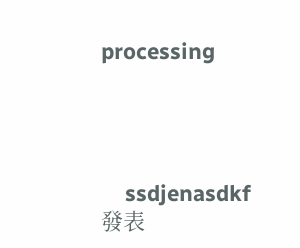processing




    ssdjenasdkf 發表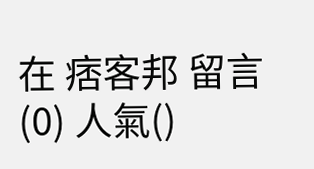在 痞客邦 留言(0) 人氣()